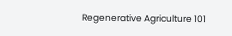Regenerative Agriculture 101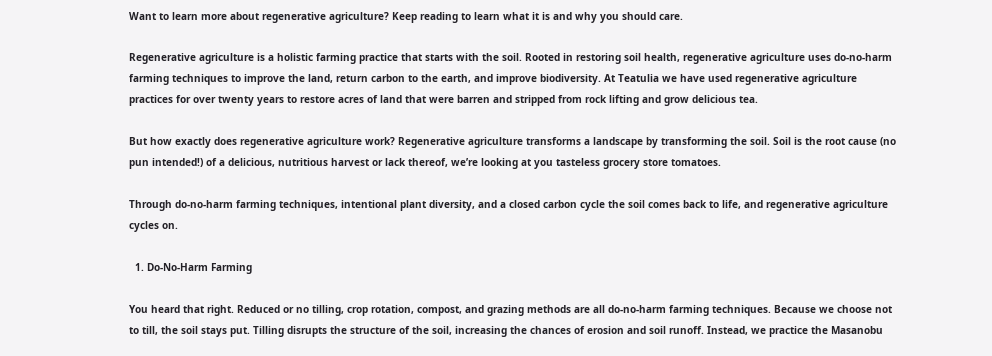Want to learn more about regenerative agriculture? Keep reading to learn what it is and why you should care.

Regenerative agriculture is a holistic farming practice that starts with the soil. Rooted in restoring soil health, regenerative agriculture uses do-no-harm farming techniques to improve the land, return carbon to the earth, and improve biodiversity. At Teatulia we have used regenerative agriculture practices for over twenty years to restore acres of land that were barren and stripped from rock lifting and grow delicious tea.

But how exactly does regenerative agriculture work? Regenerative agriculture transforms a landscape by transforming the soil. Soil is the root cause (no pun intended!) of a delicious, nutritious harvest or lack thereof, we’re looking at you tasteless grocery store tomatoes.

Through do-no-harm farming techniques, intentional plant diversity, and a closed carbon cycle the soil comes back to life, and regenerative agriculture cycles on.

  1. Do-No-Harm Farming

You heard that right. Reduced or no tilling, crop rotation, compost, and grazing methods are all do-no-harm farming techniques. Because we choose not to till, the soil stays put. Tilling disrupts the structure of the soil, increasing the chances of erosion and soil runoff. Instead, we practice the Masanobu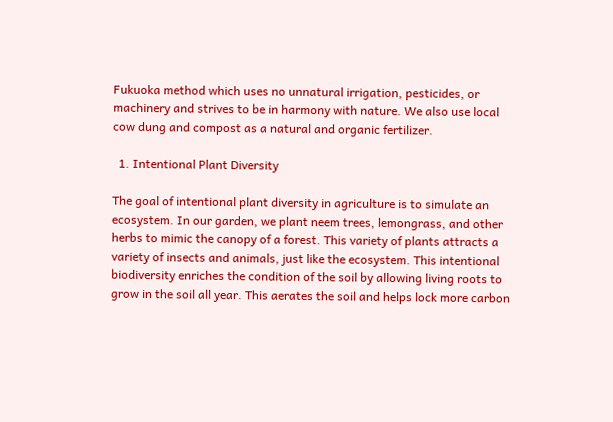Fukuoka method which uses no unnatural irrigation, pesticides, or machinery and strives to be in harmony with nature. We also use local cow dung and compost as a natural and organic fertilizer.

  1. Intentional Plant Diversity

The goal of intentional plant diversity in agriculture is to simulate an ecosystem. In our garden, we plant neem trees, lemongrass, and other herbs to mimic the canopy of a forest. This variety of plants attracts a variety of insects and animals, just like the ecosystem. This intentional biodiversity enriches the condition of the soil by allowing living roots to grow in the soil all year. This aerates the soil and helps lock more carbon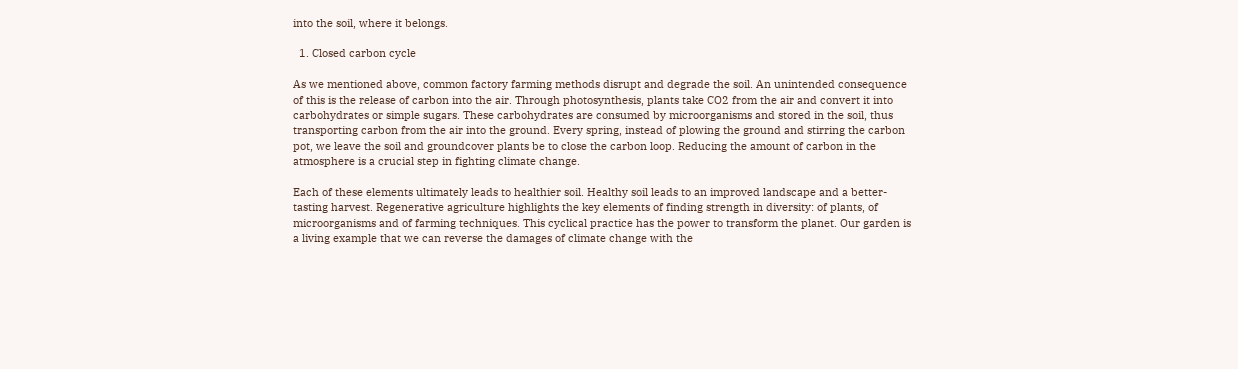into the soil, where it belongs.

  1. Closed carbon cycle

As we mentioned above, common factory farming methods disrupt and degrade the soil. An unintended consequence of this is the release of carbon into the air. Through photosynthesis, plants take CO2 from the air and convert it into carbohydrates or simple sugars. These carbohydrates are consumed by microorganisms and stored in the soil, thus transporting carbon from the air into the ground. Every spring, instead of plowing the ground and stirring the carbon pot, we leave the soil and groundcover plants be to close the carbon loop. Reducing the amount of carbon in the atmosphere is a crucial step in fighting climate change.

Each of these elements ultimately leads to healthier soil. Healthy soil leads to an improved landscape and a better-tasting harvest. Regenerative agriculture highlights the key elements of finding strength in diversity: of plants, of microorganisms and of farming techniques. This cyclical practice has the power to transform the planet. Our garden is a living example that we can reverse the damages of climate change with the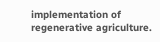implementation of regenerative agriculture.